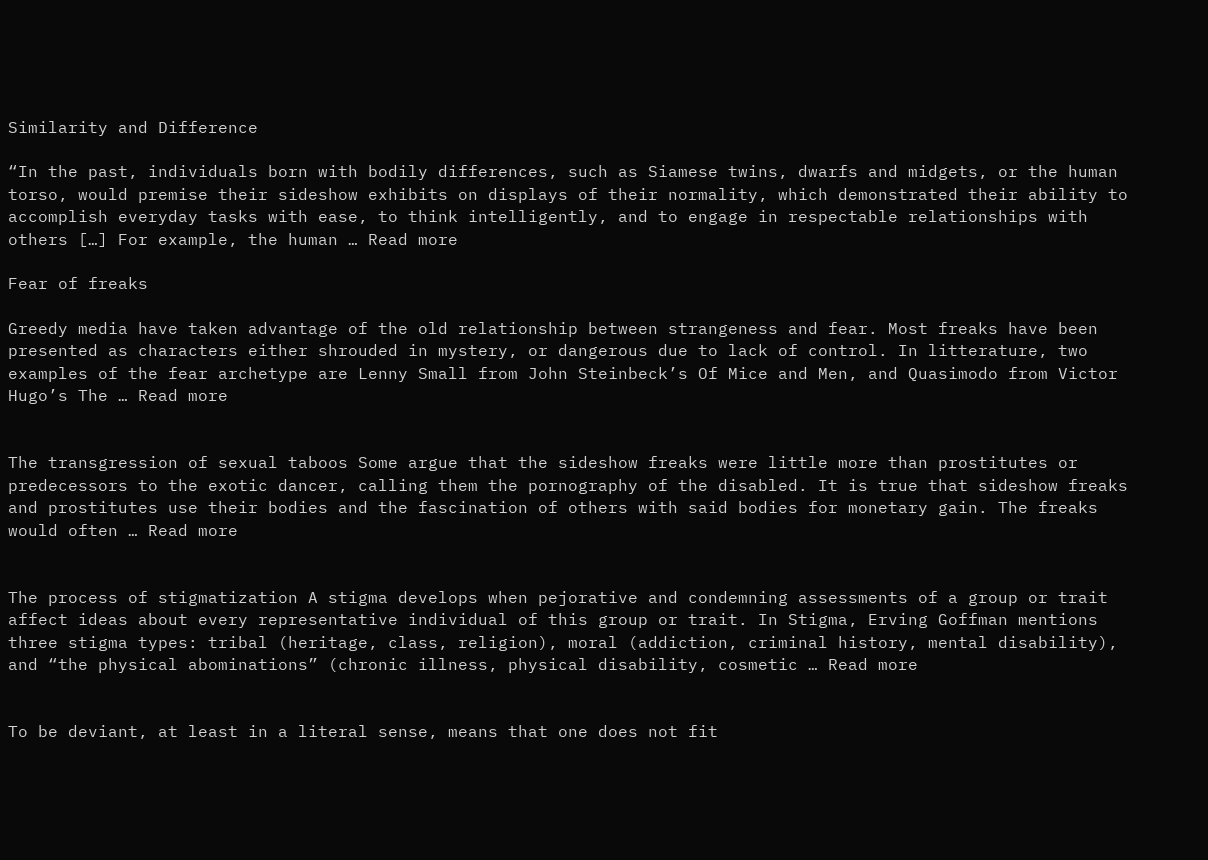Similarity and Difference

“In the past, individuals born with bodily differences, such as Siamese twins, dwarfs and midgets, or the human torso, would premise their sideshow exhibits on displays of their normality, which demonstrated their ability to accomplish everyday tasks with ease, to think intelligently, and to engage in respectable relationships with others […] For example, the human … Read more

Fear of freaks

Greedy media have taken advantage of the old relationship between strangeness and fear. Most freaks have been presented as characters either shrouded in mystery, or dangerous due to lack of control. In litterature, two examples of the fear archetype are Lenny Small from John Steinbeck’s Of Mice and Men, and Quasimodo from Victor Hugo’s The … Read more


The transgression of sexual taboos Some argue that the sideshow freaks were little more than prostitutes or predecessors to the exotic dancer, calling them the pornography of the disabled. It is true that sideshow freaks and prostitutes use their bodies and the fascination of others with said bodies for monetary gain. The freaks would often … Read more


The process of stigmatization A stigma develops when pejorative and condemning assessments of a group or trait affect ideas about every representative individual of this group or trait. In Stigma, Erving Goffman mentions three stigma types: tribal (heritage, class, religion), moral (addiction, criminal history, mental disability), and “the physical abominations” (chronic illness, physical disability, cosmetic … Read more


To be deviant, at least in a literal sense, means that one does not fit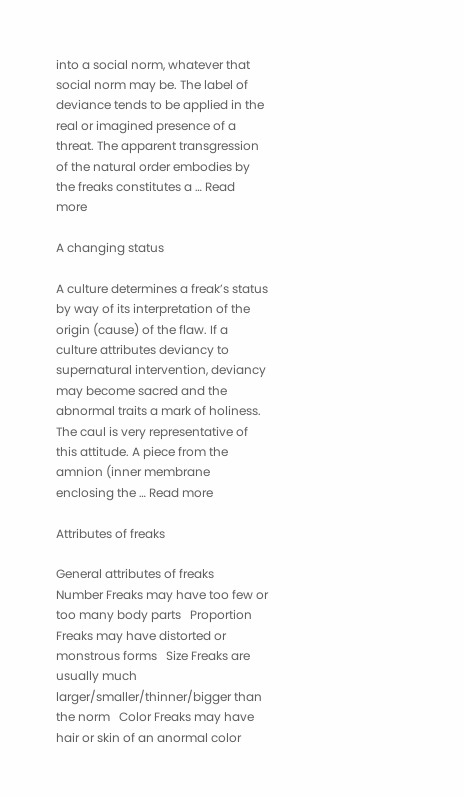into a social norm, whatever that social norm may be. The label of deviance tends to be applied in the real or imagined presence of a threat. The apparent transgression of the natural order embodies by the freaks constitutes a … Read more

A changing status

A culture determines a freak’s status by way of its interpretation of the origin (cause) of the flaw. If a culture attributes deviancy to supernatural intervention, deviancy may become sacred and the abnormal traits a mark of holiness. The caul is very representative of this attitude. A piece from the amnion (inner membrane enclosing the … Read more

Attributes of freaks

General attributes of freaks   Number Freaks may have too few or too many body parts   Proportion Freaks may have distorted or monstrous forms   Size Freaks are usually much larger/smaller/thinner/bigger than the norm   Color Freaks may have hair or skin of an anormal color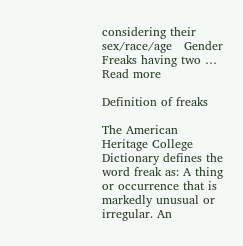considering their sex/race/age   Gender Freaks having two … Read more

Definition of freaks

The American Heritage College Dictionary defines the word freak as: A thing or occurrence that is markedly unusual or irregular. An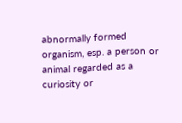abnormally formed organism, esp. a person or animal regarded as a curiosity or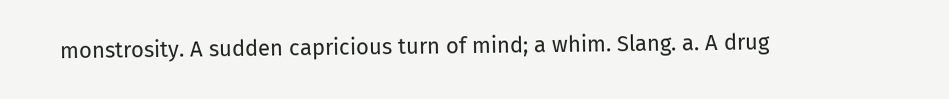monstrosity. A sudden capricious turn of mind; a whim. Slang. a. A drug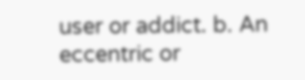user or addict. b. An eccentric or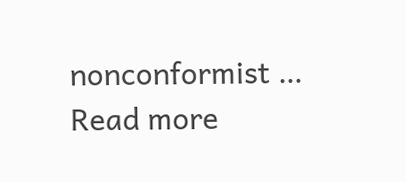nonconformist … Read more